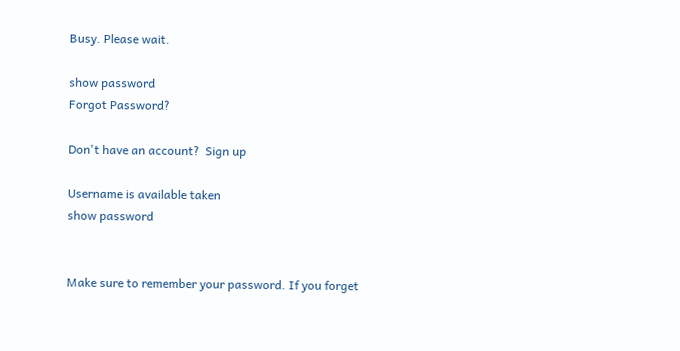Busy. Please wait.

show password
Forgot Password?

Don't have an account?  Sign up

Username is available taken
show password


Make sure to remember your password. If you forget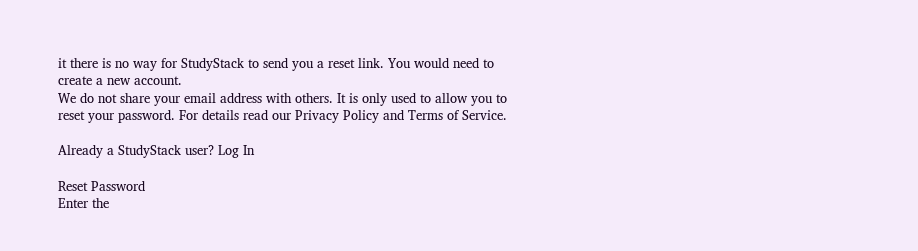it there is no way for StudyStack to send you a reset link. You would need to create a new account.
We do not share your email address with others. It is only used to allow you to reset your password. For details read our Privacy Policy and Terms of Service.

Already a StudyStack user? Log In

Reset Password
Enter the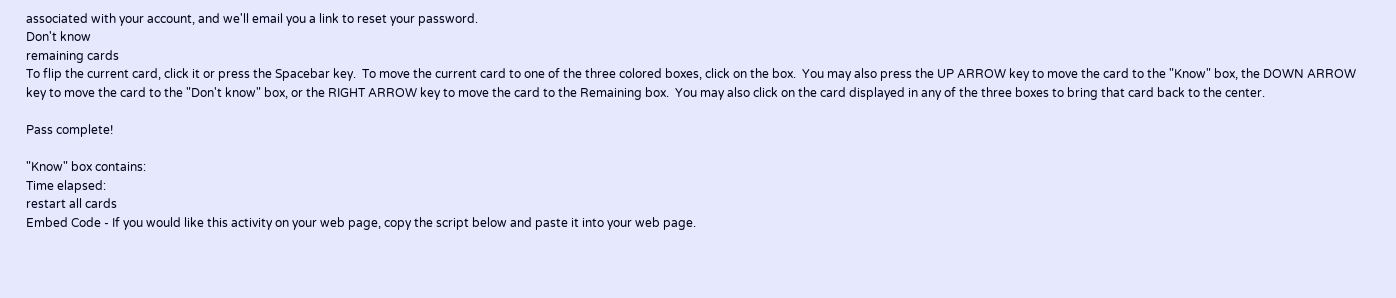associated with your account, and we'll email you a link to reset your password.
Don't know
remaining cards
To flip the current card, click it or press the Spacebar key.  To move the current card to one of the three colored boxes, click on the box.  You may also press the UP ARROW key to move the card to the "Know" box, the DOWN ARROW key to move the card to the "Don't know" box, or the RIGHT ARROW key to move the card to the Remaining box.  You may also click on the card displayed in any of the three boxes to bring that card back to the center.

Pass complete!

"Know" box contains:
Time elapsed:
restart all cards
Embed Code - If you would like this activity on your web page, copy the script below and paste it into your web page.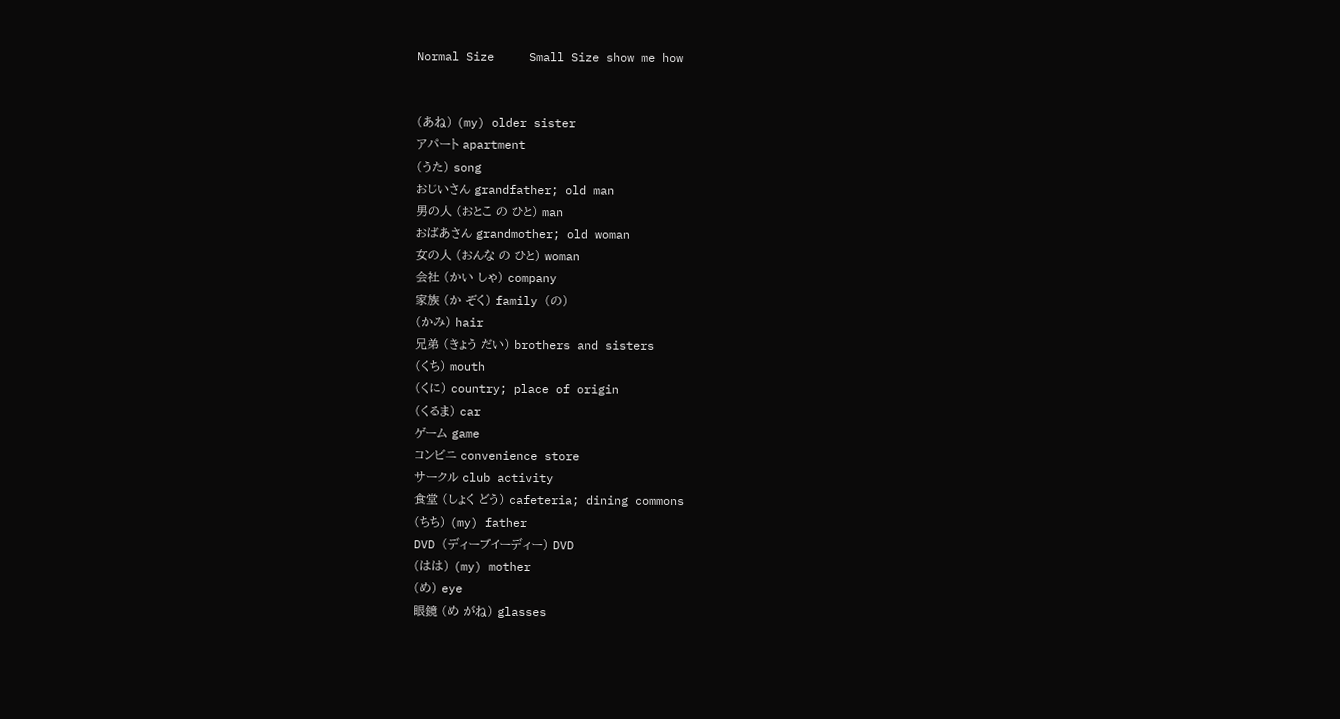Normal Size     Small Size show me how


(あね) (my) older sister
アパート apartment
(うた) song
おじいさん grandfather; old man
男の人 (おとこ の ひと) man
おばあさん grandmother; old woman
女の人 (おんな の ひと) woman
会社 (かい しゃ) company
家族 (か ぞく) family (の)
(かみ) hair
兄弟 (きょう だい) brothers and sisters
(くち) mouth
(くに) country; place of origin
(くるま) car
ゲーム game
コンビニ convenience store
サークル club activity
食堂 (しょく どう) cafeteria; dining commons
(ちち) (my) father
DVD (ディーブイーディー) DVD
(はは) (my) mother
(め) eye
眼鏡 (め がね) glasses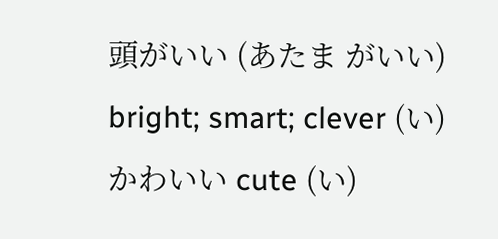頭がいい (あたま がいい) bright; smart; clever (い)
かわいい cute (い)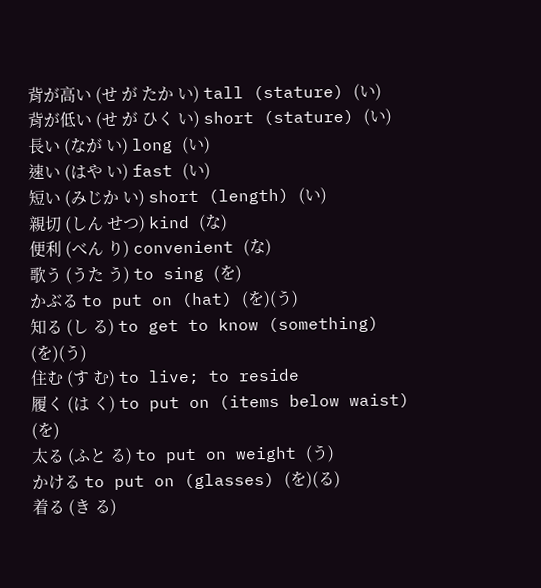背が高い (せ が たか い) tall (stature) (い)
背が低い (せ が ひく い) short (stature) (い)
長い (なが い) long (い)
速い (はや い) fast (い)
短い (みじか い) short (length) (い)
親切 (しん せつ) kind (な)
便利 (べん り) convenient (な)
歌う (うた う) to sing (を)
かぶる to put on (hat) (を)(う)
知る (し る) to get to know (something) (を)(う)
住む (す む) to live; to reside
履く (は く) to put on (items below waist) (を)
太る (ふと る) to put on weight (う)
かける to put on (glasses) (を)(る)
着る (き る)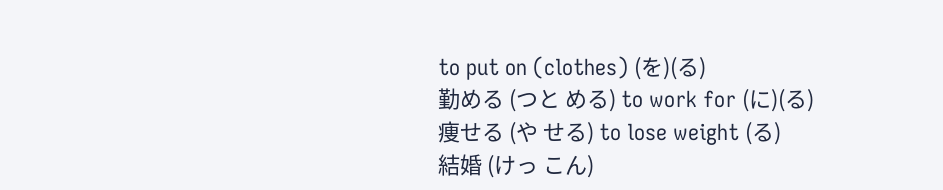to put on (clothes) (を)(る)
勤める (つと める) to work for (に)(る)
痩せる (や せる) to lose weight (る)
結婚 (けっ こん)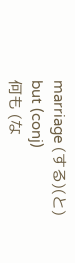marriage (する)(と)
but (conj)
何も (な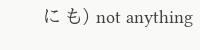に も) not anything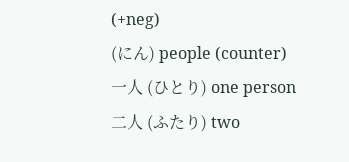(+neg)
(にん) people (counter)
一人 (ひとり) one person
二人 (ふたり) two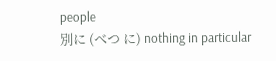people
別に (べつ に) nothing in particular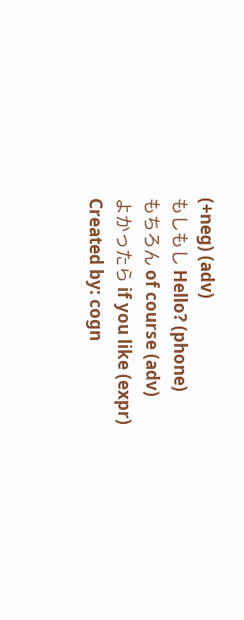(+neg) (adv)
もしもし Hello? (phone)
もちろん of course (adv)
よかったら if you like (expr)
Created by: cogn